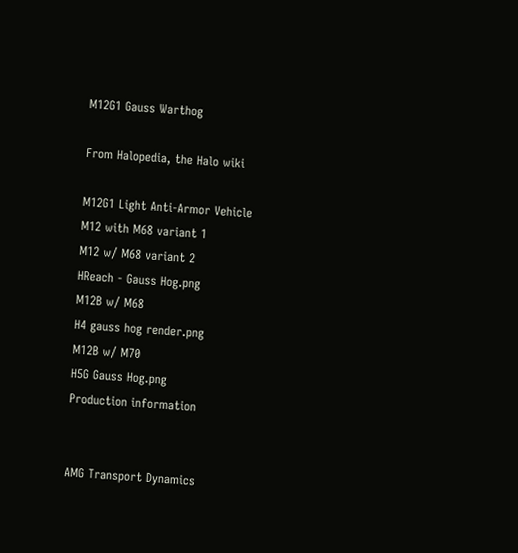M12G1 Gauss Warthog

From Halopedia, the Halo wiki

M12G1 Light Anti-Armor Vehicle
M12 with M68 variant 1
M12 w/ M68 variant 2
HReach - Gauss Hog.png
M12B w/ M68
H4 gauss hog render.png
M12B w/ M70
H5G Gauss Hog.png
Production information


AMG Transport Dynamics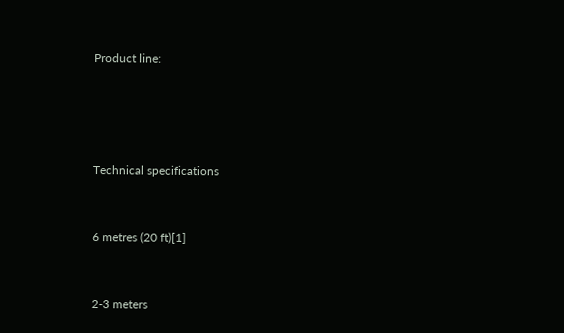Product line:




Technical specifications


6 metres (20 ft)[1]


2-3 meters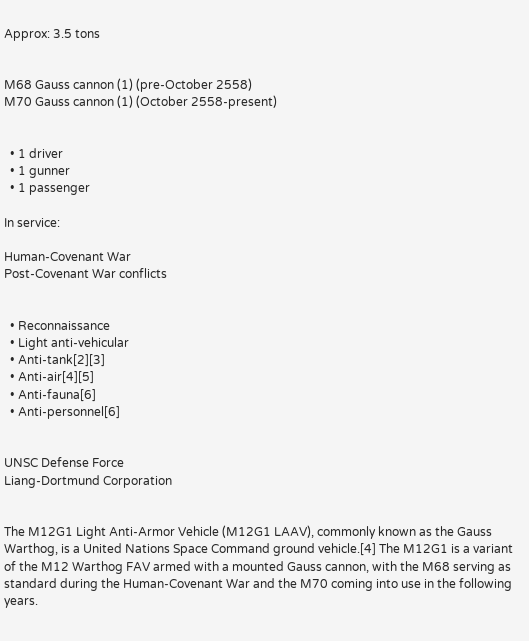Approx: 3.5 tons


M68 Gauss cannon (1) (pre-October 2558)
M70 Gauss cannon (1) (October 2558-present)


  • 1 driver
  • 1 gunner
  • 1 passenger

In service:

Human-Covenant War
Post-Covenant War conflicts


  • Reconnaissance
  • Light anti-vehicular
  • Anti-tank[2][3]
  • Anti-air[4][5]
  • Anti-fauna[6]
  • Anti-personnel[6]


UNSC Defense Force
Liang-Dortmund Corporation


The M12G1 Light Anti-Armor Vehicle (M12G1 LAAV), commonly known as the Gauss Warthog, is a United Nations Space Command ground vehicle.[4] The M12G1 is a variant of the M12 Warthog FAV armed with a mounted Gauss cannon, with the M68 serving as standard during the Human-Covenant War and the M70 coming into use in the following years.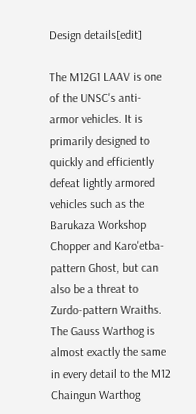Design details[edit]

The M12G1 LAAV is one of the UNSC's anti-armor vehicles. It is primarily designed to quickly and efficiently defeat lightly armored vehicles such as the Barukaza Workshop Chopper and Karo'etba-pattern Ghost, but can also be a threat to Zurdo-pattern Wraiths. The Gauss Warthog is almost exactly the same in every detail to the M12 Chaingun Warthog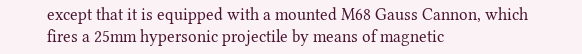except that it is equipped with a mounted M68 Gauss Cannon, which fires a 25mm hypersonic projectile by means of magnetic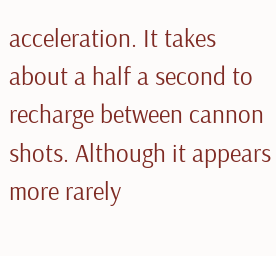acceleration. It takes about a half a second to recharge between cannon shots. Although it appears more rarely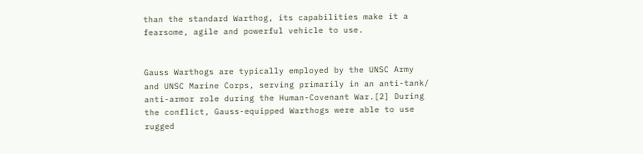than the standard Warthog, its capabilities make it a fearsome, agile and powerful vehicle to use.


Gauss Warthogs are typically employed by the UNSC Army and UNSC Marine Corps, serving primarily in an anti-tank/ anti-armor role during the Human-Covenant War.[2] During the conflict, Gauss-equipped Warthogs were able to use rugged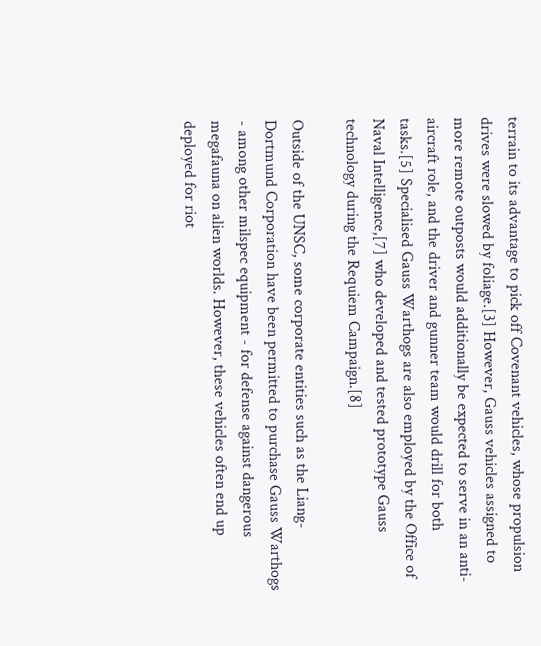terrain to its advantage to pick off Covenant vehicles, whose propulsion drives were slowed by foliage.[3] However, Gauss vehicles assigned to more remote outposts would additionally be expected to serve in an anti-aircraft role, and the driver and gunner team would drill for both tasks.[5] Specialised Gauss Warthogs are also employed by the Office of Naval Intelligence,[7] who developed and tested prototype Gauss technology during the Requiem Campaign.[8]

Outside of the UNSC, some corporate entities such as the Liang-Dortmund Corporation have been permitted to purchase Gauss Warthogs - among other milspec equipment - for defense against dangerous megafauna on alien worlds. However, these vehicles often end up deployed for riot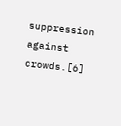suppression against crowds.[6]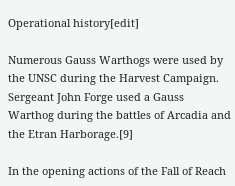Operational history[edit]

Numerous Gauss Warthogs were used by the UNSC during the Harvest Campaign. Sergeant John Forge used a Gauss Warthog during the battles of Arcadia and the Etran Harborage.[9]

In the opening actions of the Fall of Reach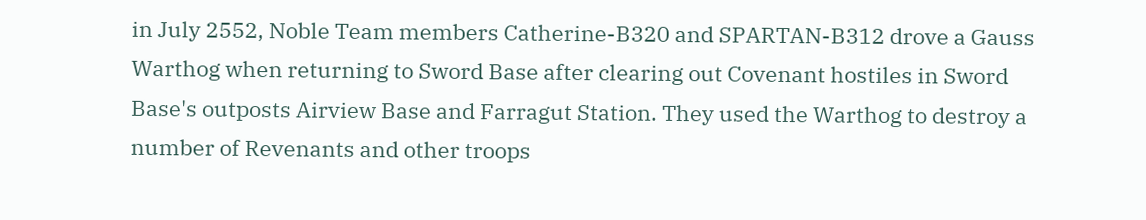in July 2552, Noble Team members Catherine-B320 and SPARTAN-B312 drove a Gauss Warthog when returning to Sword Base after clearing out Covenant hostiles in Sword Base's outposts Airview Base and Farragut Station. They used the Warthog to destroy a number of Revenants and other troops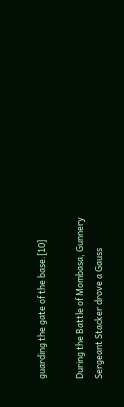guarding the gate of the base.[10]

During the Battle of Mombasa, Gunnery Sergeant Stacker drove a Gauss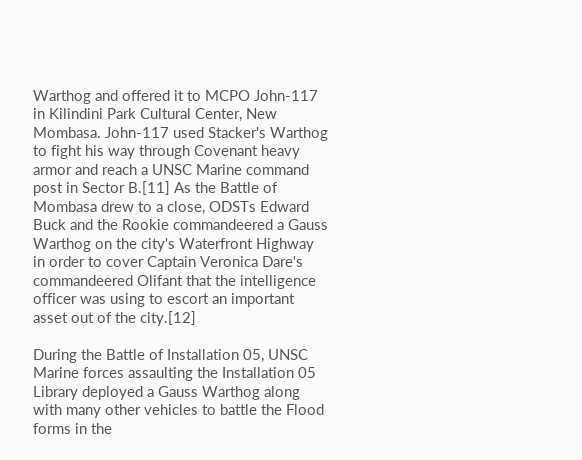Warthog and offered it to MCPO John-117 in Kilindini Park Cultural Center, New Mombasa. John-117 used Stacker's Warthog to fight his way through Covenant heavy armor and reach a UNSC Marine command post in Sector B.[11] As the Battle of Mombasa drew to a close, ODSTs Edward Buck and the Rookie commandeered a Gauss Warthog on the city's Waterfront Highway in order to cover Captain Veronica Dare's commandeered Olifant that the intelligence officer was using to escort an important asset out of the city.[12]

During the Battle of Installation 05, UNSC Marine forces assaulting the Installation 05 Library deployed a Gauss Warthog along with many other vehicles to battle the Flood forms in the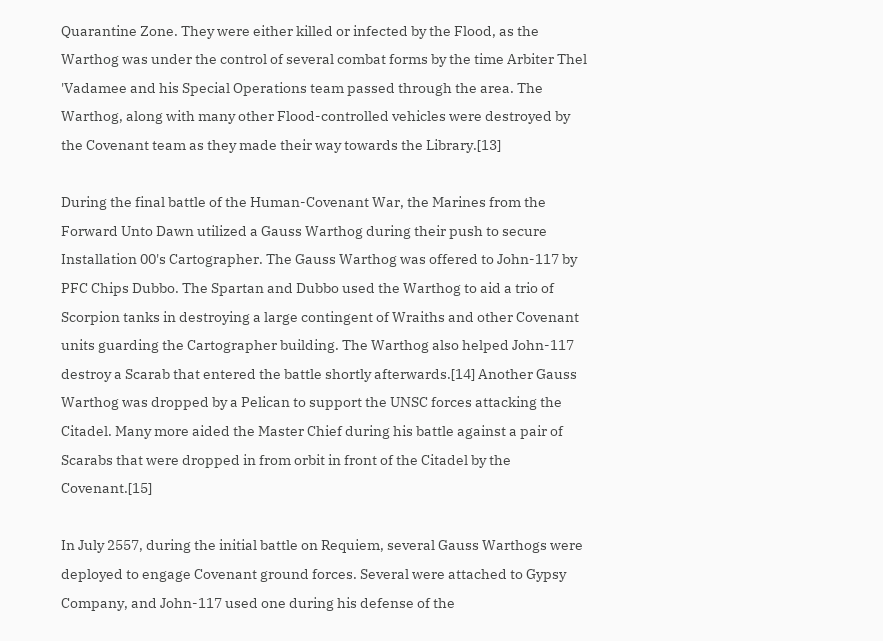Quarantine Zone. They were either killed or infected by the Flood, as the Warthog was under the control of several combat forms by the time Arbiter Thel 'Vadamee and his Special Operations team passed through the area. The Warthog, along with many other Flood-controlled vehicles were destroyed by the Covenant team as they made their way towards the Library.[13]

During the final battle of the Human-Covenant War, the Marines from the Forward Unto Dawn utilized a Gauss Warthog during their push to secure Installation 00's Cartographer. The Gauss Warthog was offered to John-117 by PFC Chips Dubbo. The Spartan and Dubbo used the Warthog to aid a trio of Scorpion tanks in destroying a large contingent of Wraiths and other Covenant units guarding the Cartographer building. The Warthog also helped John-117 destroy a Scarab that entered the battle shortly afterwards.[14] Another Gauss Warthog was dropped by a Pelican to support the UNSC forces attacking the Citadel. Many more aided the Master Chief during his battle against a pair of Scarabs that were dropped in from orbit in front of the Citadel by the Covenant.[15]

In July 2557, during the initial battle on Requiem, several Gauss Warthogs were deployed to engage Covenant ground forces. Several were attached to Gypsy Company, and John-117 used one during his defense of the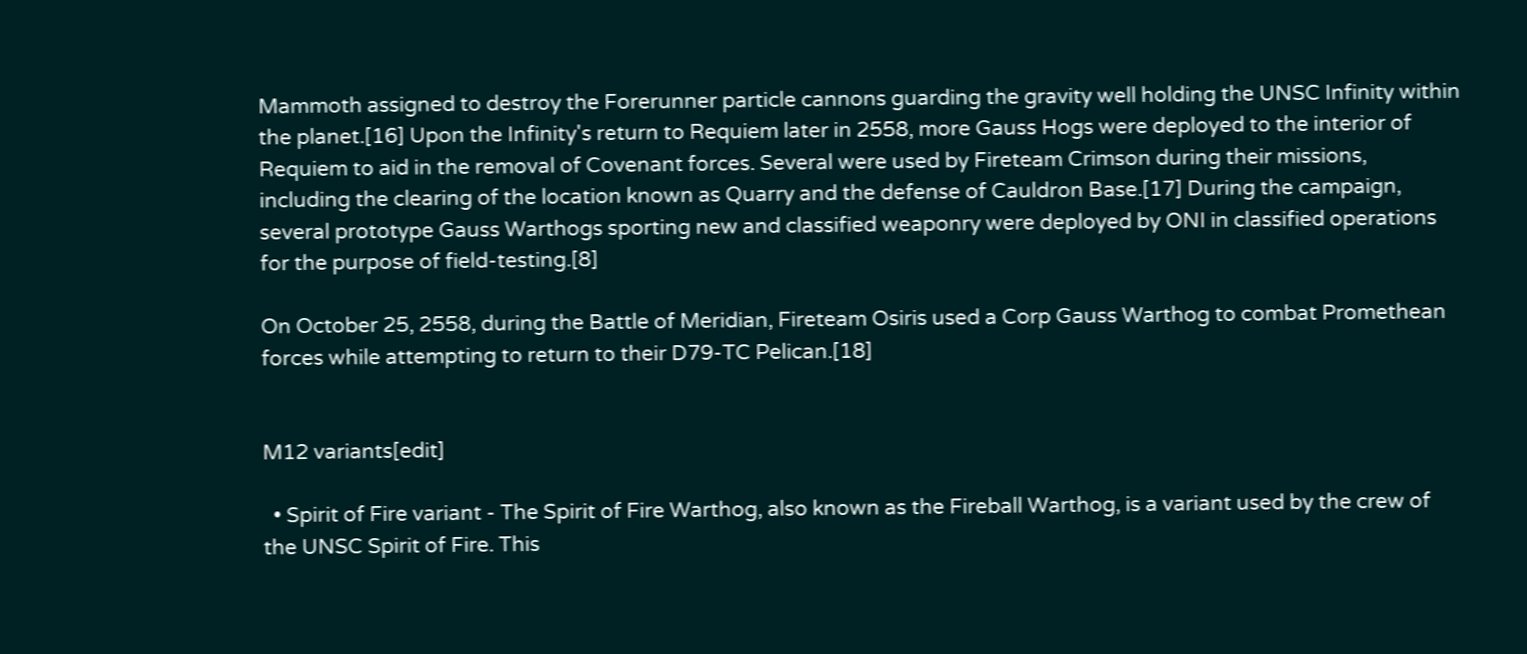Mammoth assigned to destroy the Forerunner particle cannons guarding the gravity well holding the UNSC Infinity within the planet.[16] Upon the Infinity's return to Requiem later in 2558, more Gauss Hogs were deployed to the interior of Requiem to aid in the removal of Covenant forces. Several were used by Fireteam Crimson during their missions, including the clearing of the location known as Quarry and the defense of Cauldron Base.[17] During the campaign, several prototype Gauss Warthogs sporting new and classified weaponry were deployed by ONI in classified operations for the purpose of field-testing.[8]

On October 25, 2558, during the Battle of Meridian, Fireteam Osiris used a Corp Gauss Warthog to combat Promethean forces while attempting to return to their D79-TC Pelican.[18]


M12 variants[edit]

  • Spirit of Fire variant - The Spirit of Fire Warthog, also known as the Fireball Warthog, is a variant used by the crew of the UNSC Spirit of Fire. This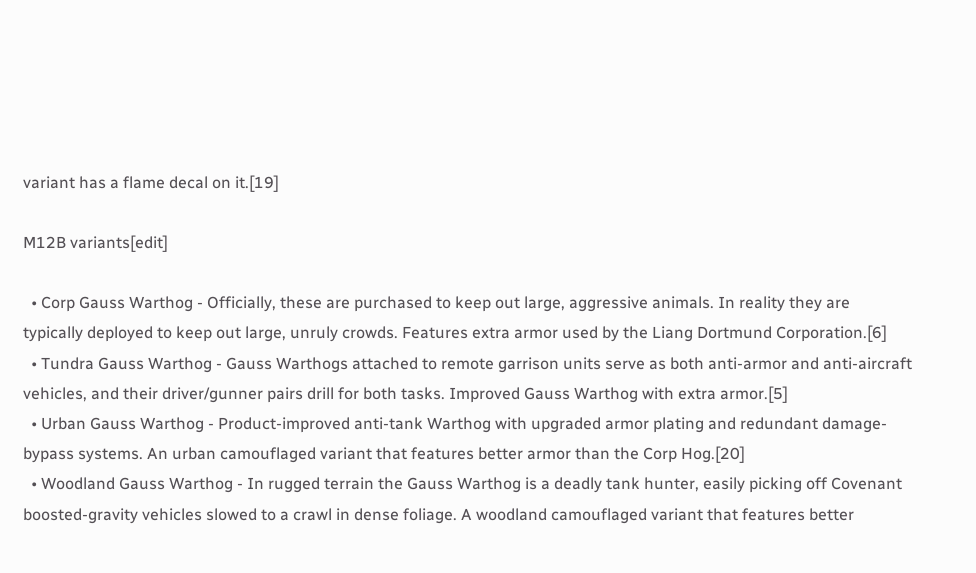variant has a flame decal on it.[19]

M12B variants[edit]

  • Corp Gauss Warthog - Officially, these are purchased to keep out large, aggressive animals. In reality they are typically deployed to keep out large, unruly crowds. Features extra armor used by the Liang Dortmund Corporation.[6]
  • Tundra Gauss Warthog - Gauss Warthogs attached to remote garrison units serve as both anti-armor and anti-aircraft vehicles, and their driver/gunner pairs drill for both tasks. Improved Gauss Warthog with extra armor.[5]
  • Urban Gauss Warthog - Product-improved anti-tank Warthog with upgraded armor plating and redundant damage-bypass systems. An urban camouflaged variant that features better armor than the Corp Hog.[20]
  • Woodland Gauss Warthog - In rugged terrain the Gauss Warthog is a deadly tank hunter, easily picking off Covenant boosted-gravity vehicles slowed to a crawl in dense foliage. A woodland camouflaged variant that features better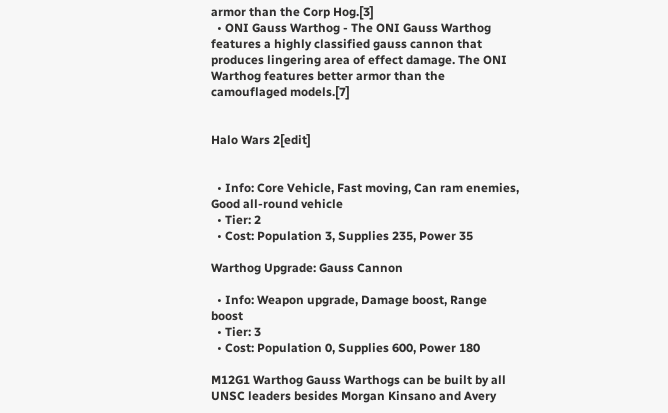armor than the Corp Hog.[3]
  • ONI Gauss Warthog - The ONI Gauss Warthog features a highly classified gauss cannon that produces lingering area of effect damage. The ONI Warthog features better armor than the camouflaged models.[7]


Halo Wars 2[edit]


  • Info: Core Vehicle, Fast moving, Can ram enemies, Good all-round vehicle
  • Tier: 2
  • Cost: Population 3, Supplies 235, Power 35

Warthog Upgrade: Gauss Cannon

  • Info: Weapon upgrade, Damage boost, Range boost
  • Tier: 3
  • Cost: Population 0, Supplies 600, Power 180

M12G1 Warthog Gauss Warthogs can be built by all UNSC leaders besides Morgan Kinsano and Avery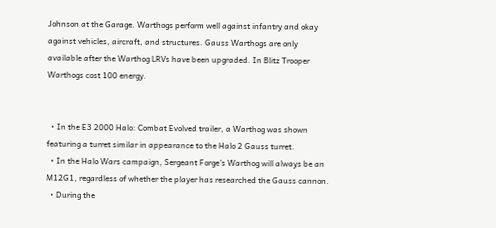Johnson at the Garage. Warthogs perform well against infantry and okay against vehicles, aircraft, and structures. Gauss Warthogs are only available after the Warthog LRVs have been upgraded. In Blitz Trooper Warthogs cost 100 energy.


  • In the E3 2000 Halo: Combat Evolved trailer, a Warthog was shown featuring a turret similar in appearance to the Halo 2 Gauss turret.
  • In the Halo Wars campaign, Sergeant Forge's Warthog will always be an M12G1, regardless of whether the player has researched the Gauss cannon.
  • During the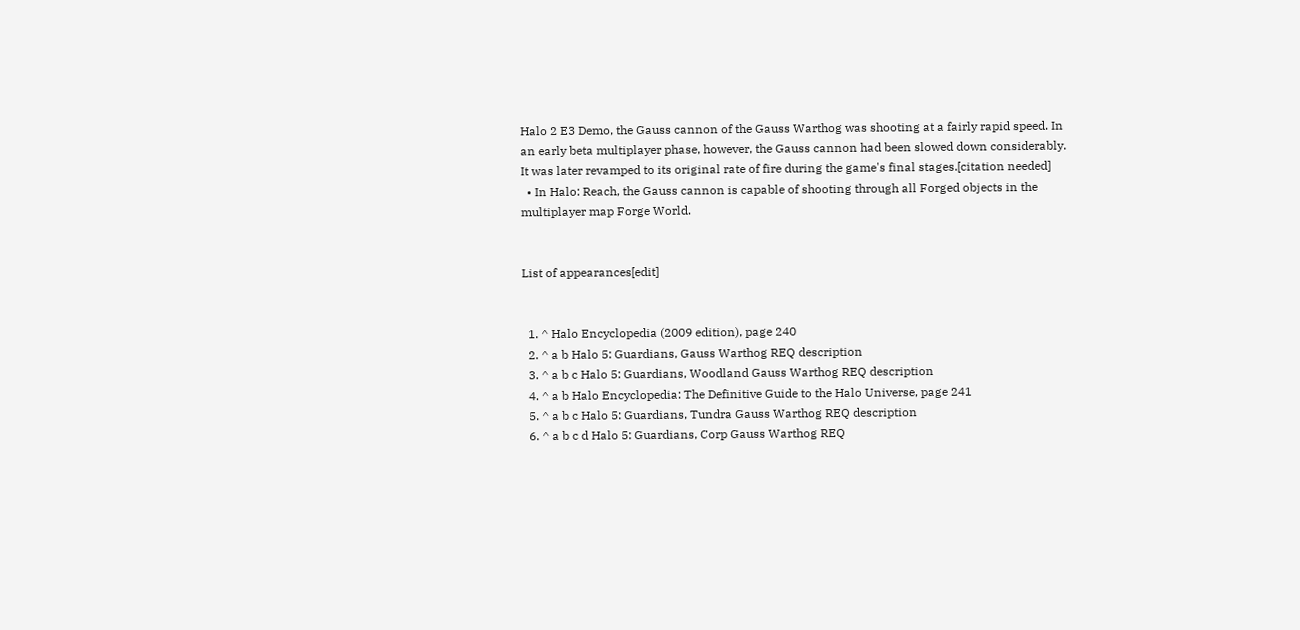Halo 2 E3 Demo, the Gauss cannon of the Gauss Warthog was shooting at a fairly rapid speed. In an early beta multiplayer phase, however, the Gauss cannon had been slowed down considerably. It was later revamped to its original rate of fire during the game's final stages.[citation needed]
  • In Halo: Reach, the Gauss cannon is capable of shooting through all Forged objects in the multiplayer map Forge World.


List of appearances[edit]


  1. ^ Halo Encyclopedia (2009 edition), page 240
  2. ^ a b Halo 5: Guardians, Gauss Warthog REQ description
  3. ^ a b c Halo 5: Guardians, Woodland Gauss Warthog REQ description
  4. ^ a b Halo Encyclopedia: The Definitive Guide to the Halo Universe, page 241
  5. ^ a b c Halo 5: Guardians, Tundra Gauss Warthog REQ description
  6. ^ a b c d Halo 5: Guardians, Corp Gauss Warthog REQ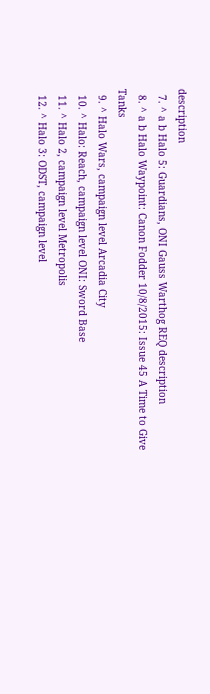description
  7. ^ a b Halo 5: Guardians, ONI Gauss Warthog REQ description
  8. ^ a b Halo Waypoint: Canon Fodder 10/8/2015: Issue 45 A Time to Give Tanks
  9. ^ Halo Wars, campaign level Arcadia City
  10. ^ Halo: Reach, campaign level ONI: Sword Base
  11. ^ Halo 2, campaign level Metropolis
  12. ^ Halo 3: ODST, campaign level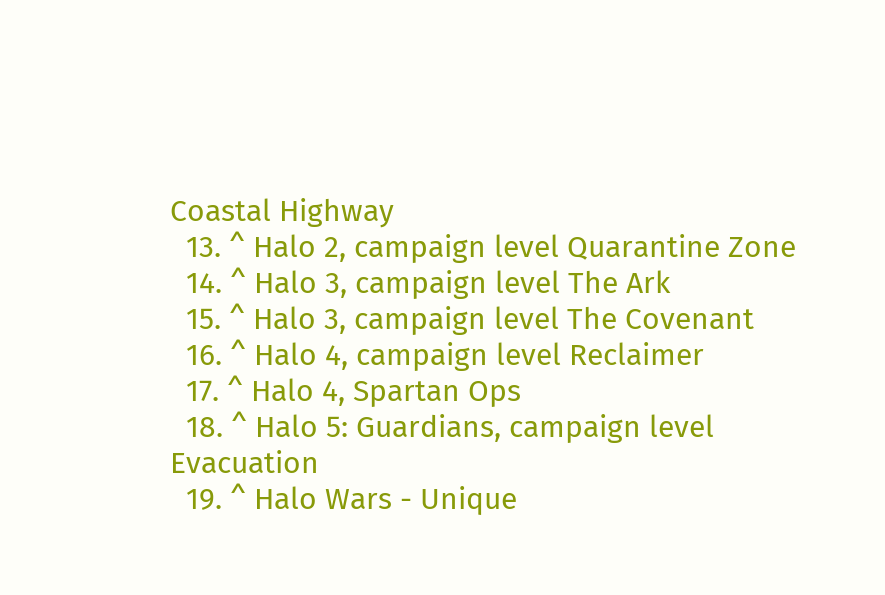Coastal Highway
  13. ^ Halo 2, campaign level Quarantine Zone
  14. ^ Halo 3, campaign level The Ark
  15. ^ Halo 3, campaign level The Covenant
  16. ^ Halo 4, campaign level Reclaimer
  17. ^ Halo 4, Spartan Ops
  18. ^ Halo 5: Guardians, campaign level Evacuation
  19. ^ Halo Wars - Unique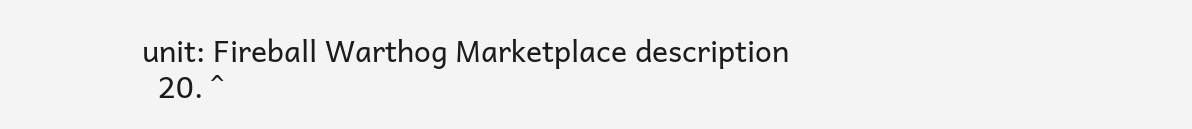unit: Fireball Warthog Marketplace description
  20. ^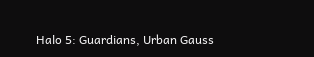Halo 5: Guardians, Urban Gauss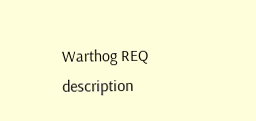Warthog REQ description